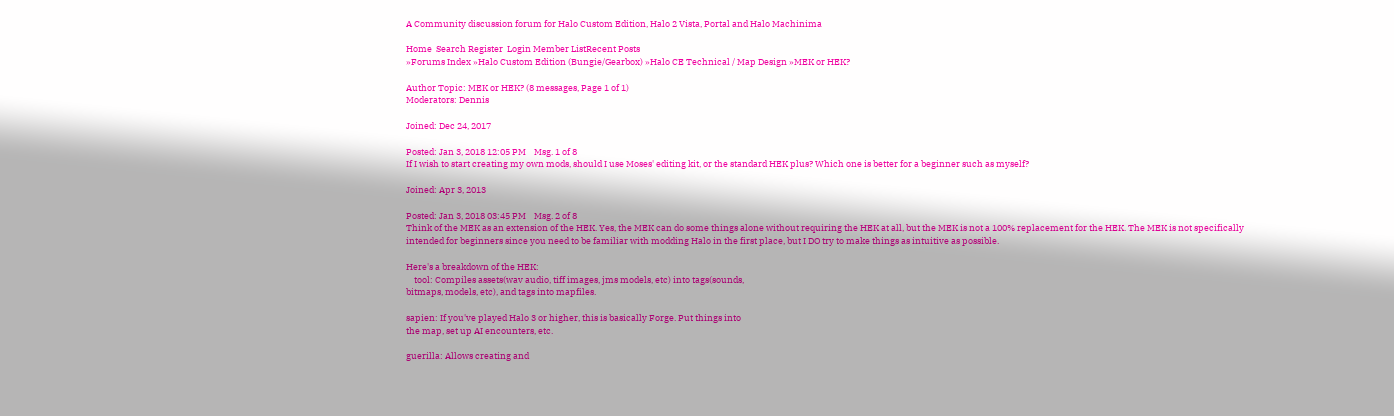A Community discussion forum for Halo Custom Edition, Halo 2 Vista, Portal and Halo Machinima

Home  Search Register  Login Member ListRecent Posts
»Forums Index »Halo Custom Edition (Bungie/Gearbox) »Halo CE Technical / Map Design »MEK or HEK?

Author Topic: MEK or HEK? (8 messages, Page 1 of 1)
Moderators: Dennis

Joined: Dec 24, 2017

Posted: Jan 3, 2018 12:05 PM    Msg. 1 of 8
If I wish to start creating my own mods, should I use Moses' editing kit, or the standard HEK plus? Which one is better for a beginner such as myself?

Joined: Apr 3, 2013

Posted: Jan 3, 2018 03:45 PM    Msg. 2 of 8
Think of the MEK as an extension of the HEK. Yes, the MEK can do some things alone without requiring the HEK at all, but the MEK is not a 100% replacement for the HEK. The MEK is not specifically intended for beginners since you need to be familiar with modding Halo in the first place, but I DO try to make things as intuitive as possible.

Here's a breakdown of the HEK:
    tool: Compiles assets(wav audio, tiff images, jms models, etc) into tags(sounds,
bitmaps, models, etc), and tags into mapfiles.

sapien: If you've played Halo 3 or higher, this is basically Forge. Put things into
the map, set up AI encounters, etc.

guerilla: Allows creating and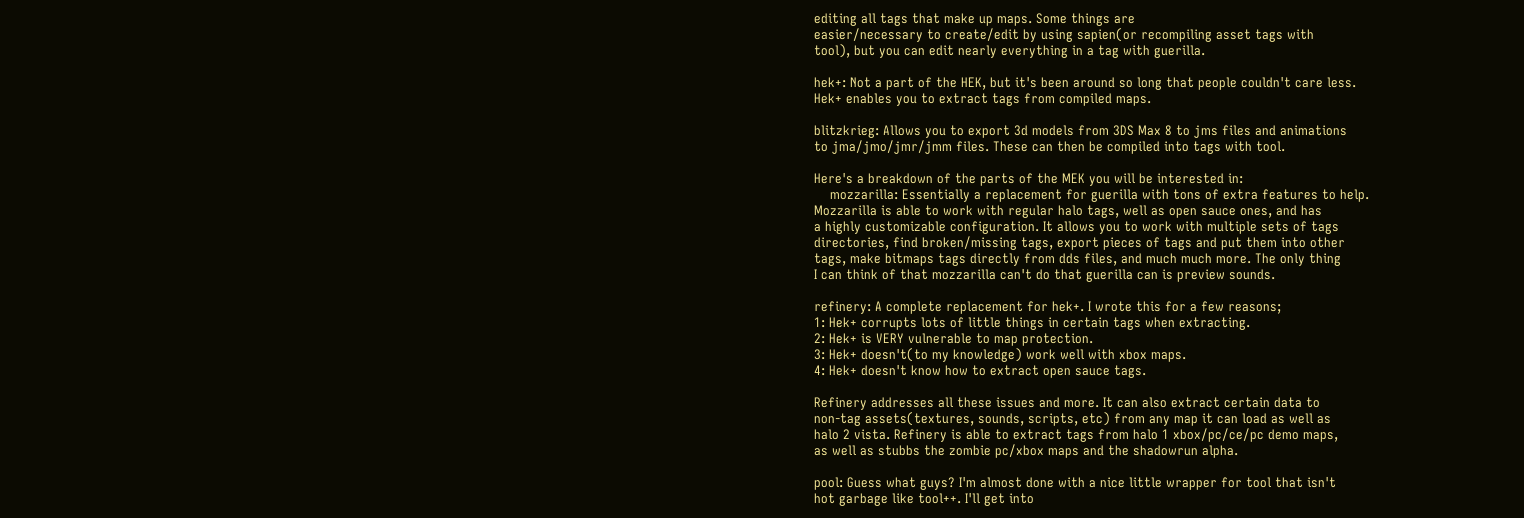editing all tags that make up maps. Some things are
easier/necessary to create/edit by using sapien(or recompiling asset tags with
tool), but you can edit nearly everything in a tag with guerilla.

hek+: Not a part of the HEK, but it's been around so long that people couldn't care less.
Hek+ enables you to extract tags from compiled maps.

blitzkrieg: Allows you to export 3d models from 3DS Max 8 to jms files and animations
to jma/jmo/jmr/jmm files. These can then be compiled into tags with tool.

Here's a breakdown of the parts of the MEK you will be interested in:
    mozzarilla: Essentially a replacement for guerilla with tons of extra features to help.
Mozzarilla is able to work with regular halo tags, well as open sauce ones, and has
a highly customizable configuration. It allows you to work with multiple sets of tags
directories, find broken/missing tags, export pieces of tags and put them into other
tags, make bitmaps tags directly from dds files, and much much more. The only thing
I can think of that mozzarilla can't do that guerilla can is preview sounds.

refinery: A complete replacement for hek+. I wrote this for a few reasons;
1: Hek+ corrupts lots of little things in certain tags when extracting.
2: Hek+ is VERY vulnerable to map protection.
3: Hek+ doesn't(to my knowledge) work well with xbox maps.
4: Hek+ doesn't know how to extract open sauce tags.

Refinery addresses all these issues and more. It can also extract certain data to
non-tag assets(textures, sounds, scripts, etc) from any map it can load as well as
halo 2 vista. Refinery is able to extract tags from halo 1 xbox/pc/ce/pc demo maps,
as well as stubbs the zombie pc/xbox maps and the shadowrun alpha.

pool: Guess what guys? I'm almost done with a nice little wrapper for tool that isn't
hot garbage like tool++. I'll get into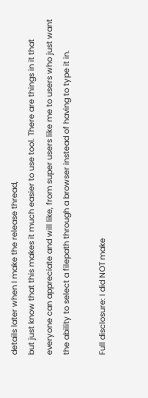details later when I make the release thread,
but just know that this makes it much easier to use tool. There are things in it that
everyone can appreciate and will like, from super users like me to users who just want
the ability to select a filepath through a browser instead of having to type it in.

Full disclosure: I did NOT make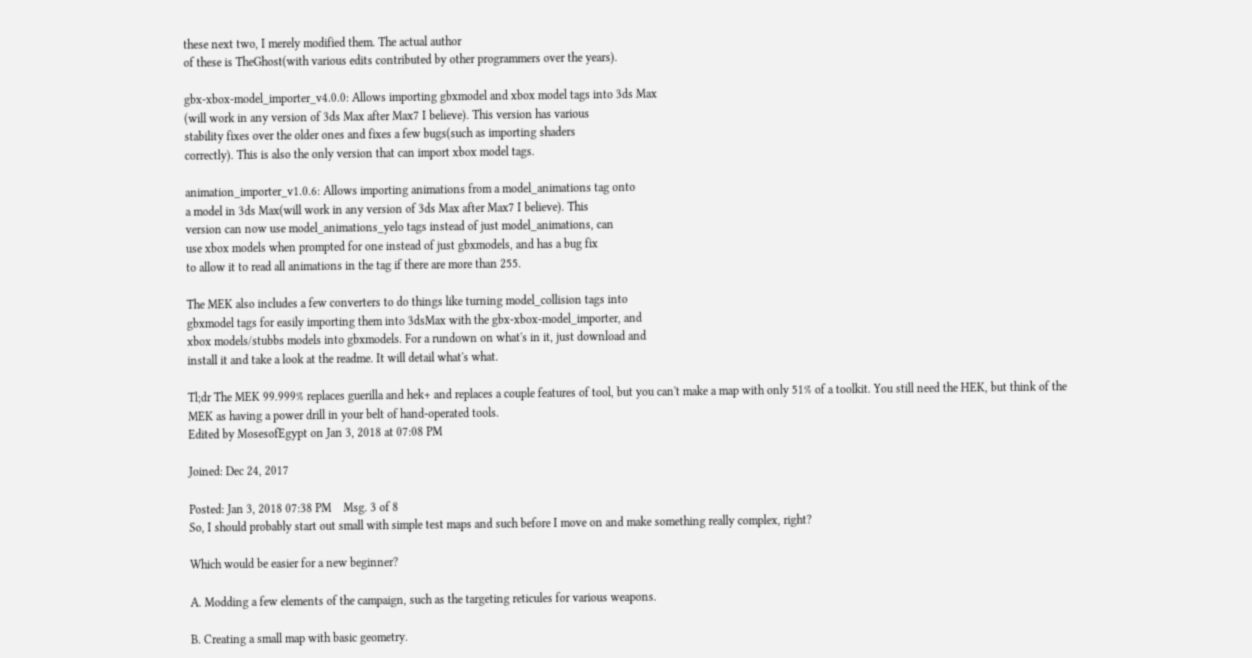these next two, I merely modified them. The actual author
of these is TheGhost(with various edits contributed by other programmers over the years).

gbx-xbox-model_importer_v4.0.0: Allows importing gbxmodel and xbox model tags into 3ds Max
(will work in any version of 3ds Max after Max7 I believe). This version has various
stability fixes over the older ones and fixes a few bugs(such as importing shaders
correctly). This is also the only version that can import xbox model tags.

animation_importer_v1.0.6: Allows importing animations from a model_animations tag onto
a model in 3ds Max(will work in any version of 3ds Max after Max7 I believe). This
version can now use model_animations_yelo tags instead of just model_animations, can
use xbox models when prompted for one instead of just gbxmodels, and has a bug fix
to allow it to read all animations in the tag if there are more than 255.

The MEK also includes a few converters to do things like turning model_collision tags into
gbxmodel tags for easily importing them into 3dsMax with the gbx-xbox-model_importer, and
xbox models/stubbs models into gbxmodels. For a rundown on what's in it, just download and
install it and take a look at the readme. It will detail what's what.

Tl;dr The MEK 99.999% replaces guerilla and hek+ and replaces a couple features of tool, but you can't make a map with only 51% of a toolkit. You still need the HEK, but think of the MEK as having a power drill in your belt of hand-operated tools.
Edited by MosesofEgypt on Jan 3, 2018 at 07:08 PM

Joined: Dec 24, 2017

Posted: Jan 3, 2018 07:38 PM    Msg. 3 of 8
So, I should probably start out small with simple test maps and such before I move on and make something really complex, right?

Which would be easier for a new beginner?

A. Modding a few elements of the campaign, such as the targeting reticules for various weapons.

B. Creating a small map with basic geometry.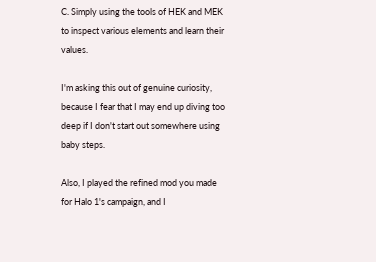C. Simply using the tools of HEK and MEK to inspect various elements and learn their values.

I'm asking this out of genuine curiosity, because I fear that I may end up diving too deep if I don't start out somewhere using baby steps.

Also, I played the refined mod you made for Halo 1's campaign, and I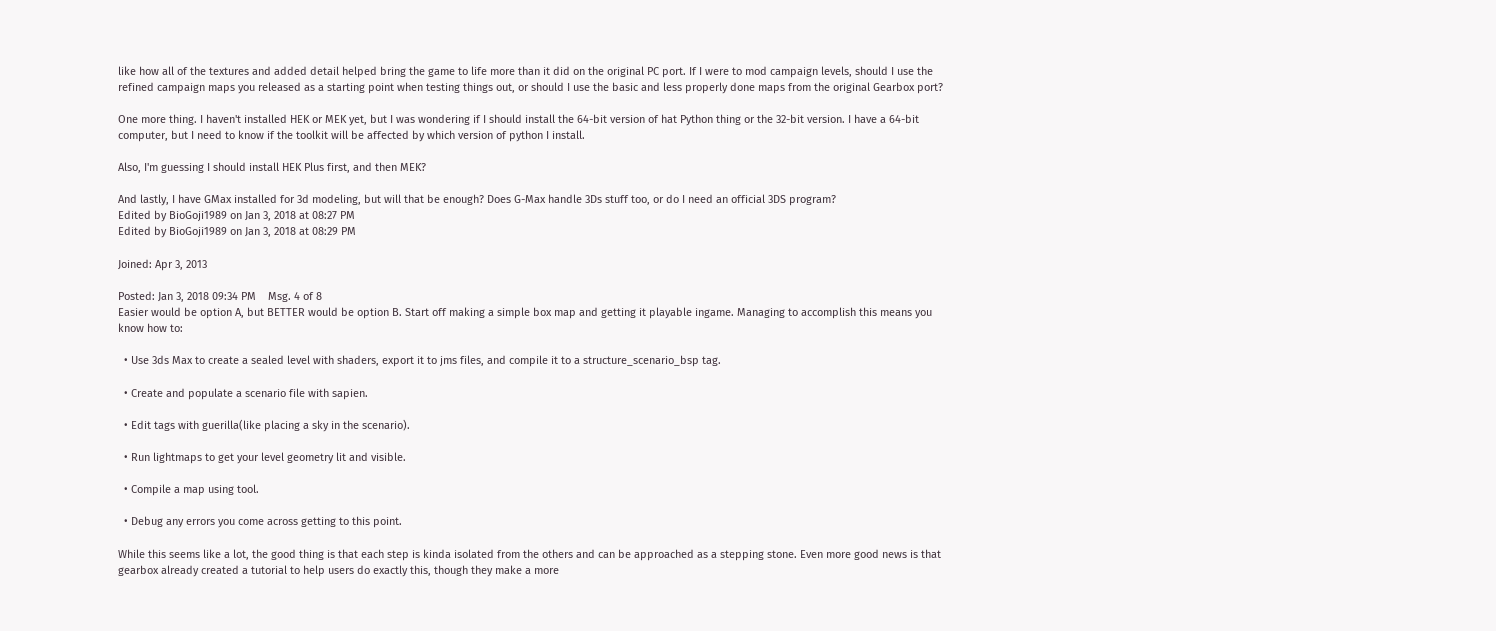like how all of the textures and added detail helped bring the game to life more than it did on the original PC port. If I were to mod campaign levels, should I use the refined campaign maps you released as a starting point when testing things out, or should I use the basic and less properly done maps from the original Gearbox port?

One more thing. I haven't installed HEK or MEK yet, but I was wondering if I should install the 64-bit version of hat Python thing or the 32-bit version. I have a 64-bit computer, but I need to know if the toolkit will be affected by which version of python I install.

Also, I'm guessing I should install HEK Plus first, and then MEK?

And lastly, I have GMax installed for 3d modeling, but will that be enough? Does G-Max handle 3Ds stuff too, or do I need an official 3DS program?
Edited by BioGoji1989 on Jan 3, 2018 at 08:27 PM
Edited by BioGoji1989 on Jan 3, 2018 at 08:29 PM

Joined: Apr 3, 2013

Posted: Jan 3, 2018 09:34 PM    Msg. 4 of 8
Easier would be option A, but BETTER would be option B. Start off making a simple box map and getting it playable ingame. Managing to accomplish this means you know how to:

  • Use 3ds Max to create a sealed level with shaders, export it to jms files, and compile it to a structure_scenario_bsp tag.

  • Create and populate a scenario file with sapien.

  • Edit tags with guerilla(like placing a sky in the scenario).

  • Run lightmaps to get your level geometry lit and visible.

  • Compile a map using tool.

  • Debug any errors you come across getting to this point.

While this seems like a lot, the good thing is that each step is kinda isolated from the others and can be approached as a stepping stone. Even more good news is that gearbox already created a tutorial to help users do exactly this, though they make a more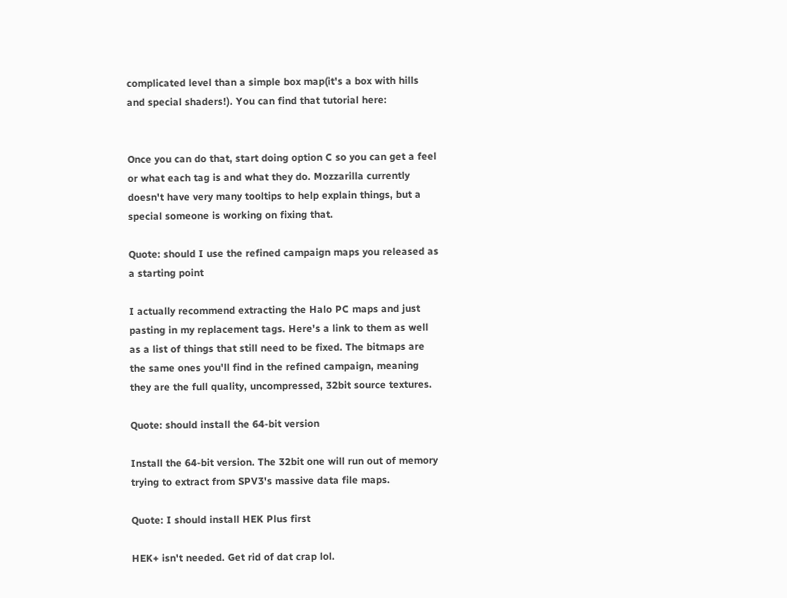complicated level than a simple box map(it's a box with hills and special shaders!). You can find that tutorial here:


Once you can do that, start doing option C so you can get a feel or what each tag is and what they do. Mozzarilla currently doesn't have very many tooltips to help explain things, but a special someone is working on fixing that.

Quote: should I use the refined campaign maps you released as a starting point

I actually recommend extracting the Halo PC maps and just pasting in my replacement tags. Here's a link to them as well as a list of things that still need to be fixed. The bitmaps are the same ones you'll find in the refined campaign, meaning they are the full quality, uncompressed, 32bit source textures.

Quote: should install the 64-bit version

Install the 64-bit version. The 32bit one will run out of memory trying to extract from SPV3's massive data file maps.

Quote: I should install HEK Plus first

HEK+ isn't needed. Get rid of dat crap lol.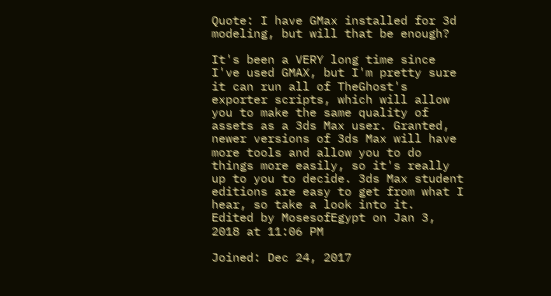Quote: I have GMax installed for 3d modeling, but will that be enough?

It's been a VERY long time since I've used GMAX, but I'm pretty sure it can run all of TheGhost's exporter scripts, which will allow you to make the same quality of assets as a 3ds Max user. Granted, newer versions of 3ds Max will have more tools and allow you to do things more easily, so it's really up to you to decide. 3ds Max student editions are easy to get from what I hear, so take a look into it.
Edited by MosesofEgypt on Jan 3, 2018 at 11:06 PM

Joined: Dec 24, 2017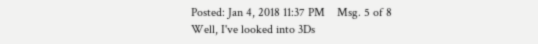Posted: Jan 4, 2018 11:37 PM    Msg. 5 of 8
Well, I've looked into 3Ds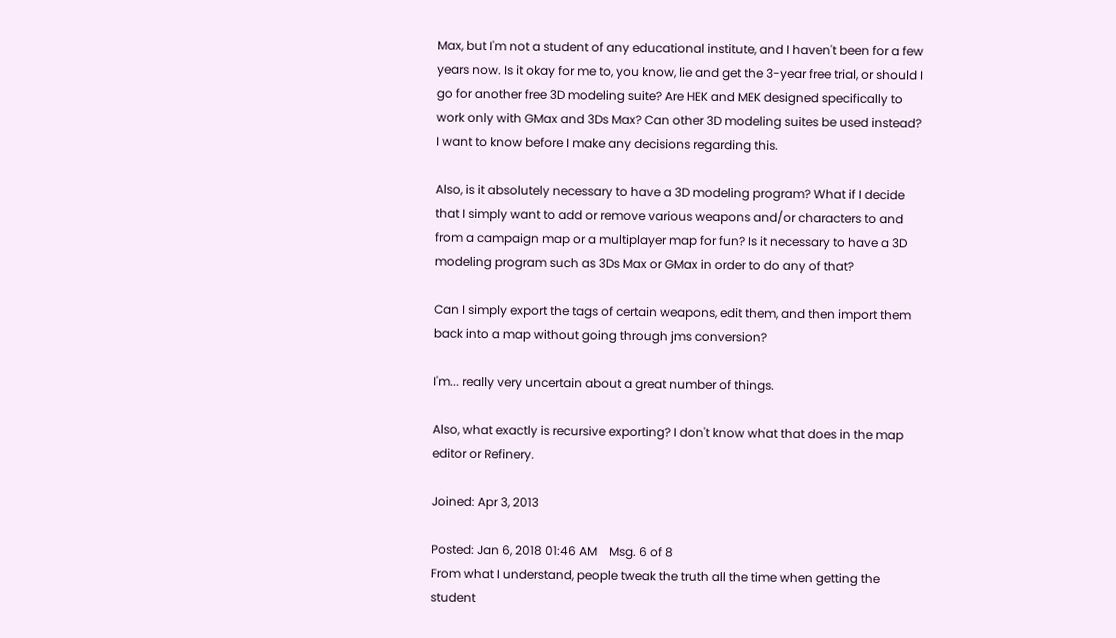Max, but I'm not a student of any educational institute, and I haven't been for a few years now. Is it okay for me to, you know, lie and get the 3-year free trial, or should I go for another free 3D modeling suite? Are HEK and MEK designed specifically to work only with GMax and 3Ds Max? Can other 3D modeling suites be used instead? I want to know before I make any decisions regarding this.

Also, is it absolutely necessary to have a 3D modeling program? What if I decide that I simply want to add or remove various weapons and/or characters to and from a campaign map or a multiplayer map for fun? Is it necessary to have a 3D modeling program such as 3Ds Max or GMax in order to do any of that?

Can I simply export the tags of certain weapons, edit them, and then import them back into a map without going through jms conversion?

I'm... really very uncertain about a great number of things.

Also, what exactly is recursive exporting? I don't know what that does in the map editor or Refinery.

Joined: Apr 3, 2013

Posted: Jan 6, 2018 01:46 AM    Msg. 6 of 8
From what I understand, people tweak the truth all the time when getting the student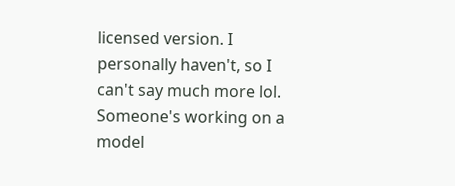licensed version. I personally haven't, so I can't say much more lol. Someone's working on a model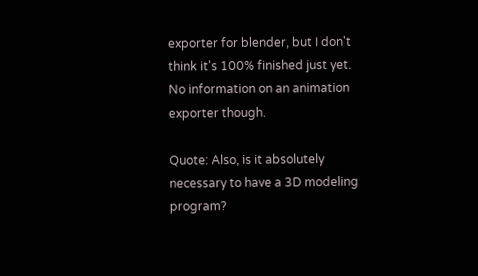exporter for blender, but I don't think it's 100% finished just yet. No information on an animation exporter though.

Quote: Also, is it absolutely necessary to have a 3D modeling program?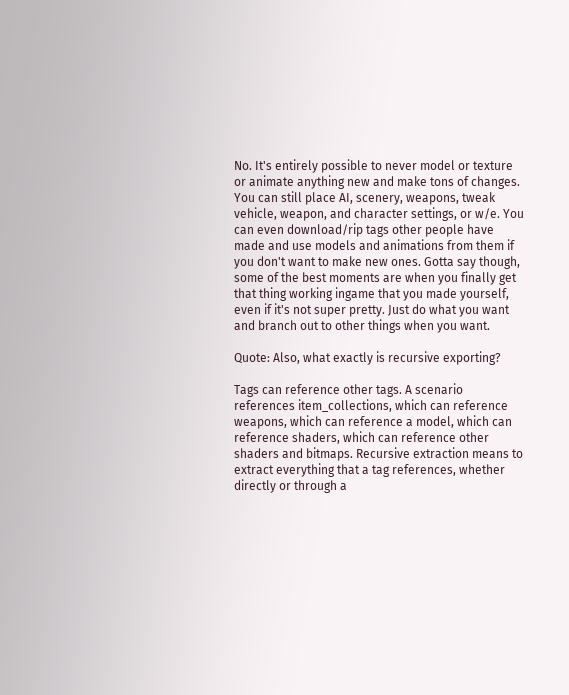No. It's entirely possible to never model or texture or animate anything new and make tons of changes. You can still place AI, scenery, weapons, tweak vehicle, weapon, and character settings, or w/e. You can even download/rip tags other people have made and use models and animations from them if you don't want to make new ones. Gotta say though, some of the best moments are when you finally get that thing working ingame that you made yourself, even if it's not super pretty. Just do what you want and branch out to other things when you want.

Quote: Also, what exactly is recursive exporting?

Tags can reference other tags. A scenario references item_collections, which can reference weapons, which can reference a model, which can reference shaders, which can reference other shaders and bitmaps. Recursive extraction means to extract everything that a tag references, whether directly or through a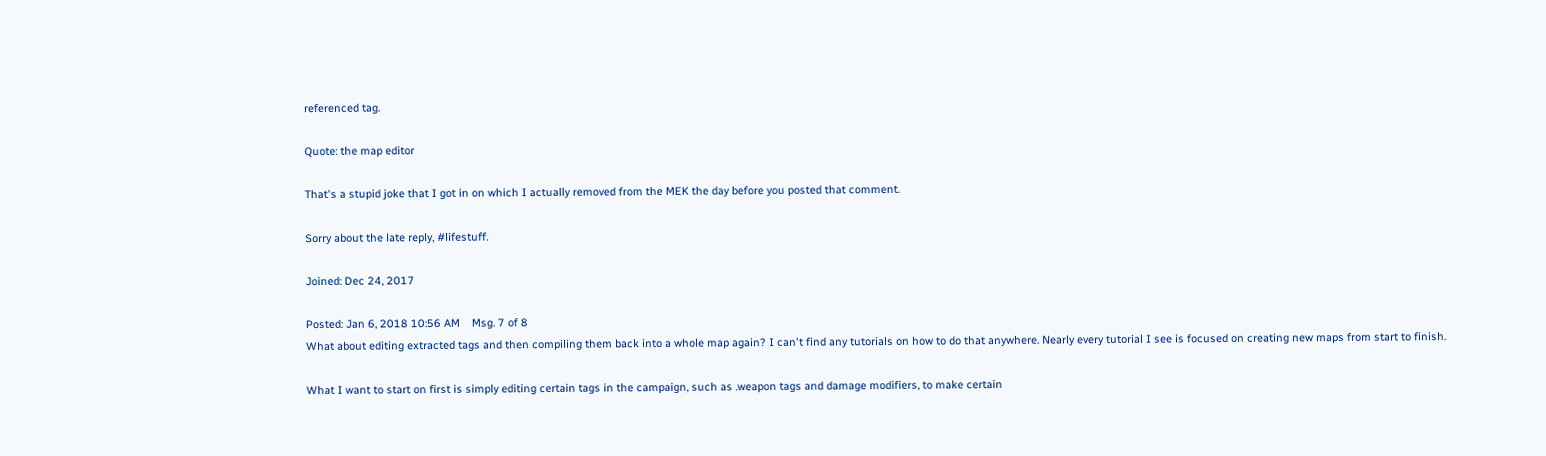referenced tag.

Quote: the map editor

That's a stupid joke that I got in on which I actually removed from the MEK the day before you posted that comment.

Sorry about the late reply, #lifestuff.

Joined: Dec 24, 2017

Posted: Jan 6, 2018 10:56 AM    Msg. 7 of 8
What about editing extracted tags and then compiling them back into a whole map again? I can't find any tutorials on how to do that anywhere. Nearly every tutorial I see is focused on creating new maps from start to finish.

What I want to start on first is simply editing certain tags in the campaign, such as .weapon tags and damage modifiers, to make certain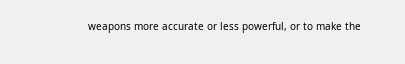weapons more accurate or less powerful, or to make the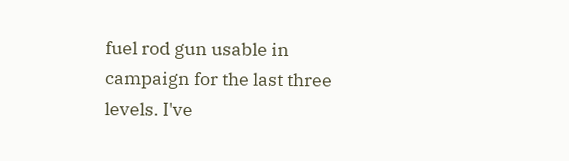fuel rod gun usable in campaign for the last three levels. I've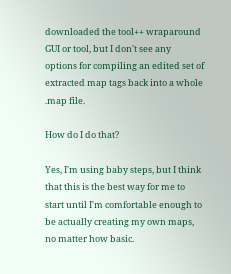downloaded the tool++ wraparound GUI or tool, but I don't see any options for compiling an edited set of extracted map tags back into a whole .map file.

How do I do that?

Yes, I'm using baby steps, but I think that this is the best way for me to start until I'm comfortable enough to be actually creating my own maps, no matter how basic.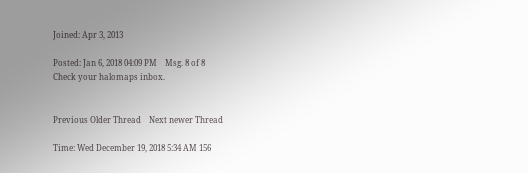Joined: Apr 3, 2013

Posted: Jan 6, 2018 04:09 PM    Msg. 8 of 8
Check your halomaps inbox.


Previous Older Thread    Next newer Thread

Time: Wed December 19, 2018 5:34 AM 156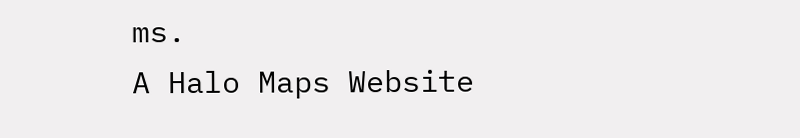ms.
A Halo Maps Website